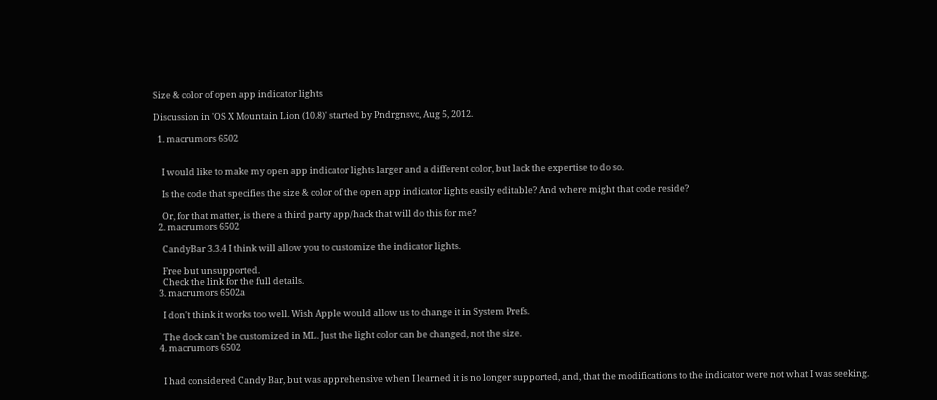Size & color of open app indicator lights

Discussion in 'OS X Mountain Lion (10.8)' started by Pndrgnsvc, Aug 5, 2012.

  1. macrumors 6502


    I would like to make my open app indicator lights larger and a different color, but lack the expertise to do so.

    Is the code that specifies the size & color of the open app indicator lights easily editable? And where might that code reside?

    Or, for that matter, is there a third party app/hack that will do this for me?
  2. macrumors 6502

    CandyBar 3.3.4 I think will allow you to customize the indicator lights.

    Free but unsupported.
    Check the link for the full details.
  3. macrumors 6502a

    I don't think it works too well. Wish Apple would allow us to change it in System Prefs.

    The dock can't be customized in ML. Just the light color can be changed, not the size.
  4. macrumors 6502


    I had considered Candy Bar, but was apprehensive when I learned it is no longer supported, and, that the modifications to the indicator were not what I was seeking.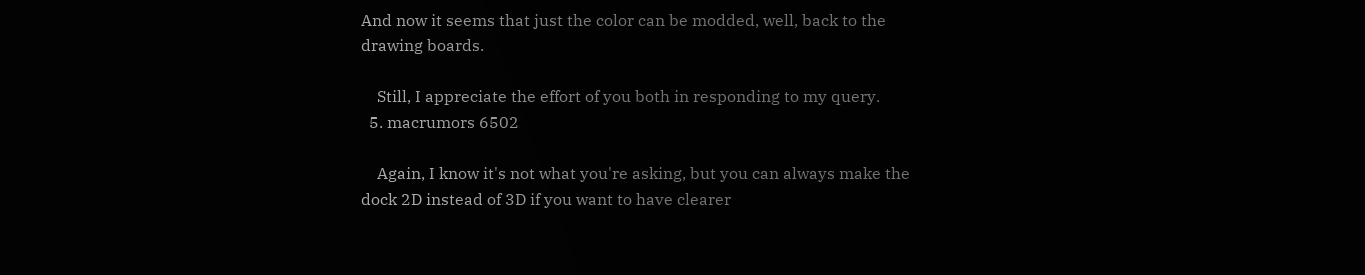And now it seems that just the color can be modded, well, back to the drawing boards.

    Still, I appreciate the effort of you both in responding to my query.
  5. macrumors 6502

    Again, I know it's not what you're asking, but you can always make the dock 2D instead of 3D if you want to have clearer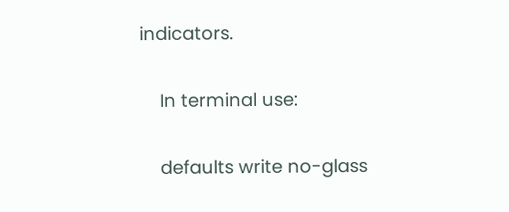indicators.

    In terminal use:

    defaults write no-glass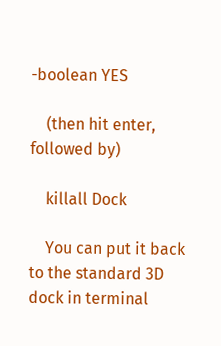-boolean YES

    (then hit enter, followed by)

    killall Dock

    You can put it back to the standard 3D dock in terminal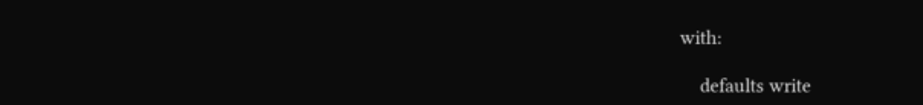with:

    defaults write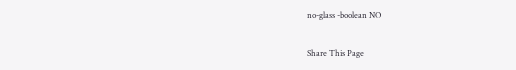no-glass -boolean NO

Share This Page